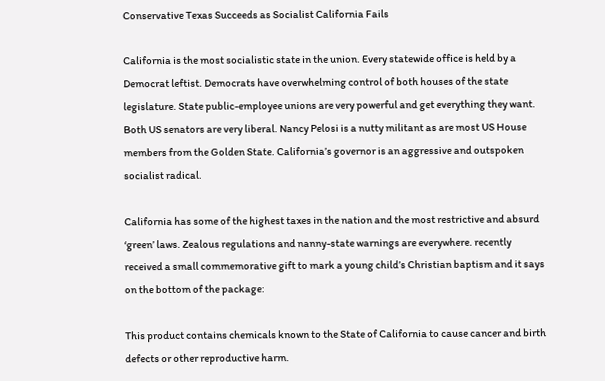Conservative Texas Succeeds as Socialist California Fails

California is the most socialistic state in the union. Every statewide office is held by a Democrat leftist. Democrats have overwhelming control of both houses of the state legislature. State public-employee unions are very powerful and get everything they want. Both US senators are very liberal. Nancy Pelosi is a nutty militant as are most US House members from the Golden State. California’s governor is an aggressive and outspoken socialist radical.

California has some of the highest taxes in the nation and the most restrictive and absurd ‘green’ laws. Zealous regulations and nanny-state warnings are everywhere. recently received a small commemorative gift to mark a young child’s Christian baptism and it says on the bottom of the package:

This product contains chemicals known to the State of California to cause cancer and birth defects or other reproductive harm.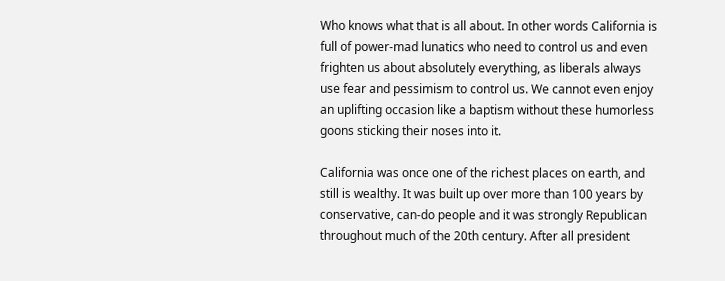Who knows what that is all about. In other words California is full of power-mad lunatics who need to control us and even frighten us about absolutely everything, as liberals always use fear and pessimism to control us. We cannot even enjoy an uplifting occasion like a baptism without these humorless goons sticking their noses into it.

California was once one of the richest places on earth, and still is wealthy. It was built up over more than 100 years by conservative, can-do people and it was strongly Republican throughout much of the 20th century. After all president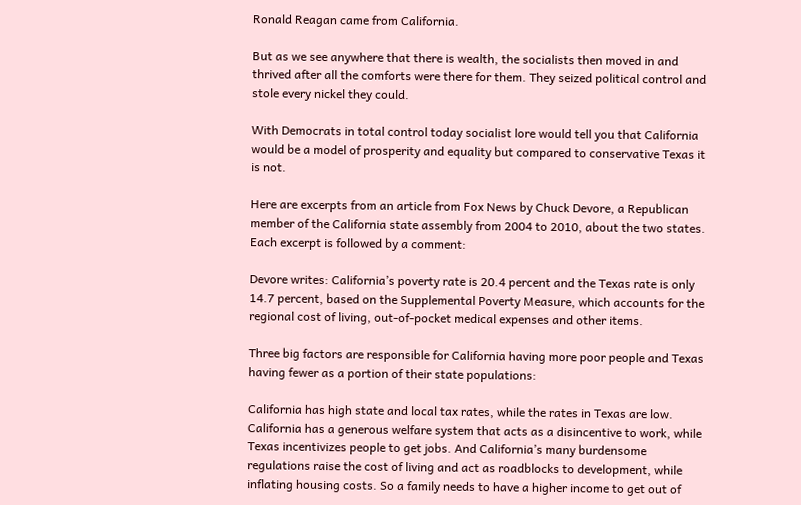Ronald Reagan came from California.

But as we see anywhere that there is wealth, the socialists then moved in and thrived after all the comforts were there for them. They seized political control and stole every nickel they could.

With Democrats in total control today socialist lore would tell you that California would be a model of prosperity and equality but compared to conservative Texas it is not.

Here are excerpts from an article from Fox News by Chuck Devore, a Republican member of the California state assembly from 2004 to 2010, about the two states. Each excerpt is followed by a comment:

Devore writes: California’s poverty rate is 20.4 percent and the Texas rate is only 14.7 percent, based on the Supplemental Poverty Measure, which accounts for the regional cost of living, out-of-pocket medical expenses and other items.

Three big factors are responsible for California having more poor people and Texas having fewer as a portion of their state populations:

California has high state and local tax rates, while the rates in Texas are low. California has a generous welfare system that acts as a disincentive to work, while Texas incentivizes people to get jobs. And California’s many burdensome regulations raise the cost of living and act as roadblocks to development, while inflating housing costs. So a family needs to have a higher income to get out of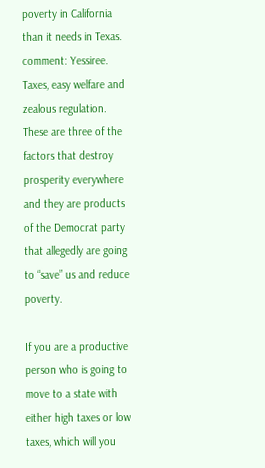poverty in California than it needs in Texas. comment: Yessiree. Taxes, easy welfare and zealous regulation. These are three of the factors that destroy prosperity everywhere and they are products of the Democrat party that allegedly are going to “save” us and reduce poverty.

If you are a productive person who is going to move to a state with either high taxes or low taxes, which will you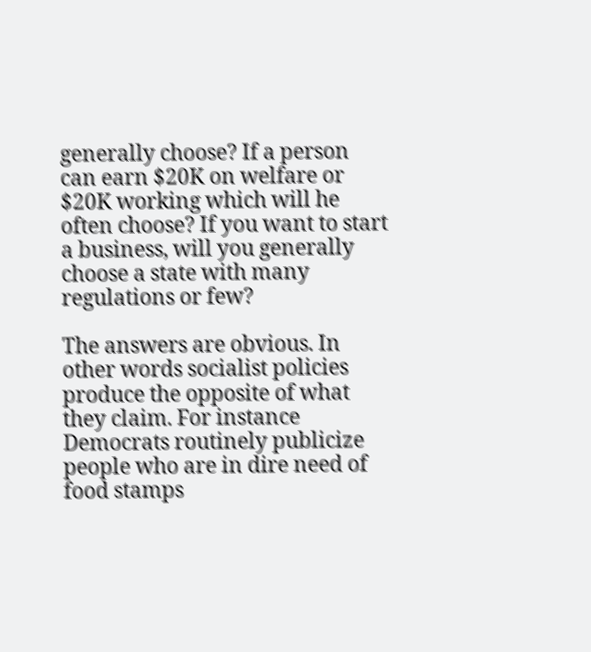generally choose? If a person can earn $20K on welfare or $20K working which will he often choose? If you want to start a business, will you generally choose a state with many regulations or few?

The answers are obvious. In other words socialist policies produce the opposite of what they claim. For instance Democrats routinely publicize people who are in dire need of food stamps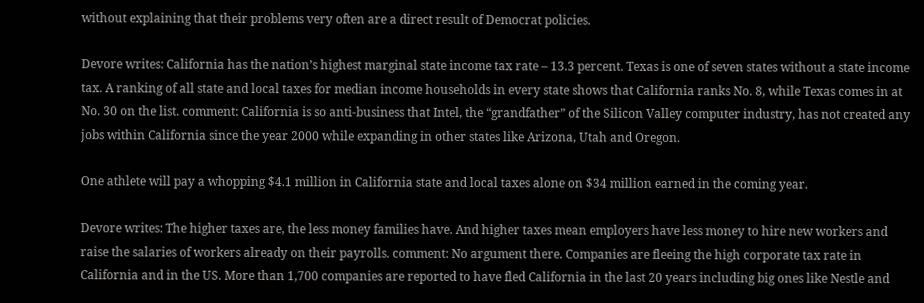without explaining that their problems very often are a direct result of Democrat policies.

Devore writes: California has the nation’s highest marginal state income tax rate – 13.3 percent. Texas is one of seven states without a state income tax. A ranking of all state and local taxes for median income households in every state shows that California ranks No. 8, while Texas comes in at No. 30 on the list. comment: California is so anti-business that Intel, the “grandfather” of the Silicon Valley computer industry, has not created any jobs within California since the year 2000 while expanding in other states like Arizona, Utah and Oregon.

One athlete will pay a whopping $4.1 million in California state and local taxes alone on $34 million earned in the coming year.

Devore writes: The higher taxes are, the less money families have. And higher taxes mean employers have less money to hire new workers and raise the salaries of workers already on their payrolls. comment: No argument there. Companies are fleeing the high corporate tax rate in California and in the US. More than 1,700 companies are reported to have fled California in the last 20 years including big ones like Nestle and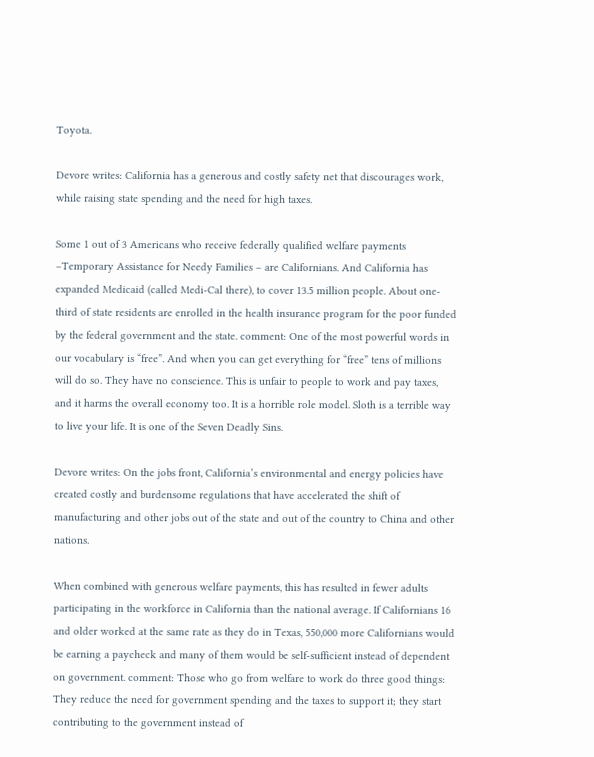Toyota.

Devore writes: California has a generous and costly safety net that discourages work, while raising state spending and the need for high taxes.

Some 1 out of 3 Americans who receive federally qualified welfare payments –Temporary Assistance for Needy Families – are Californians. And California has expanded Medicaid (called Medi-Cal there), to cover 13.5 million people. About one-third of state residents are enrolled in the health insurance program for the poor funded by the federal government and the state. comment: One of the most powerful words in our vocabulary is “free”. And when you can get everything for “free” tens of millions will do so. They have no conscience. This is unfair to people to work and pay taxes, and it harms the overall economy too. It is a horrible role model. Sloth is a terrible way to live your life. It is one of the Seven Deadly Sins.

Devore writes: On the jobs front, California’s environmental and energy policies have created costly and burdensome regulations that have accelerated the shift of manufacturing and other jobs out of the state and out of the country to China and other nations.

When combined with generous welfare payments, this has resulted in fewer adults participating in the workforce in California than the national average. If Californians 16 and older worked at the same rate as they do in Texas, 550,000 more Californians would be earning a paycheck and many of them would be self-sufficient instead of dependent on government. comment: Those who go from welfare to work do three good things: They reduce the need for government spending and the taxes to support it; they start contributing to the government instead of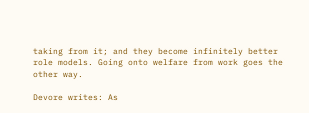taking from it; and they become infinitely better role models. Going onto welfare from work goes the other way.

Devore writes: As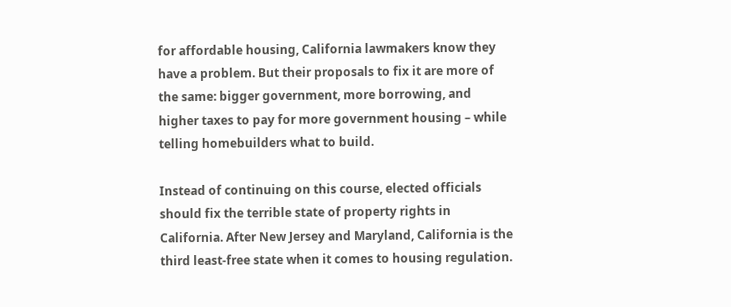for affordable housing, California lawmakers know they have a problem. But their proposals to fix it are more of the same: bigger government, more borrowing, and higher taxes to pay for more government housing – while telling homebuilders what to build.

Instead of continuing on this course, elected officials should fix the terrible state of property rights in California. After New Jersey and Maryland, California is the third least-free state when it comes to housing regulation.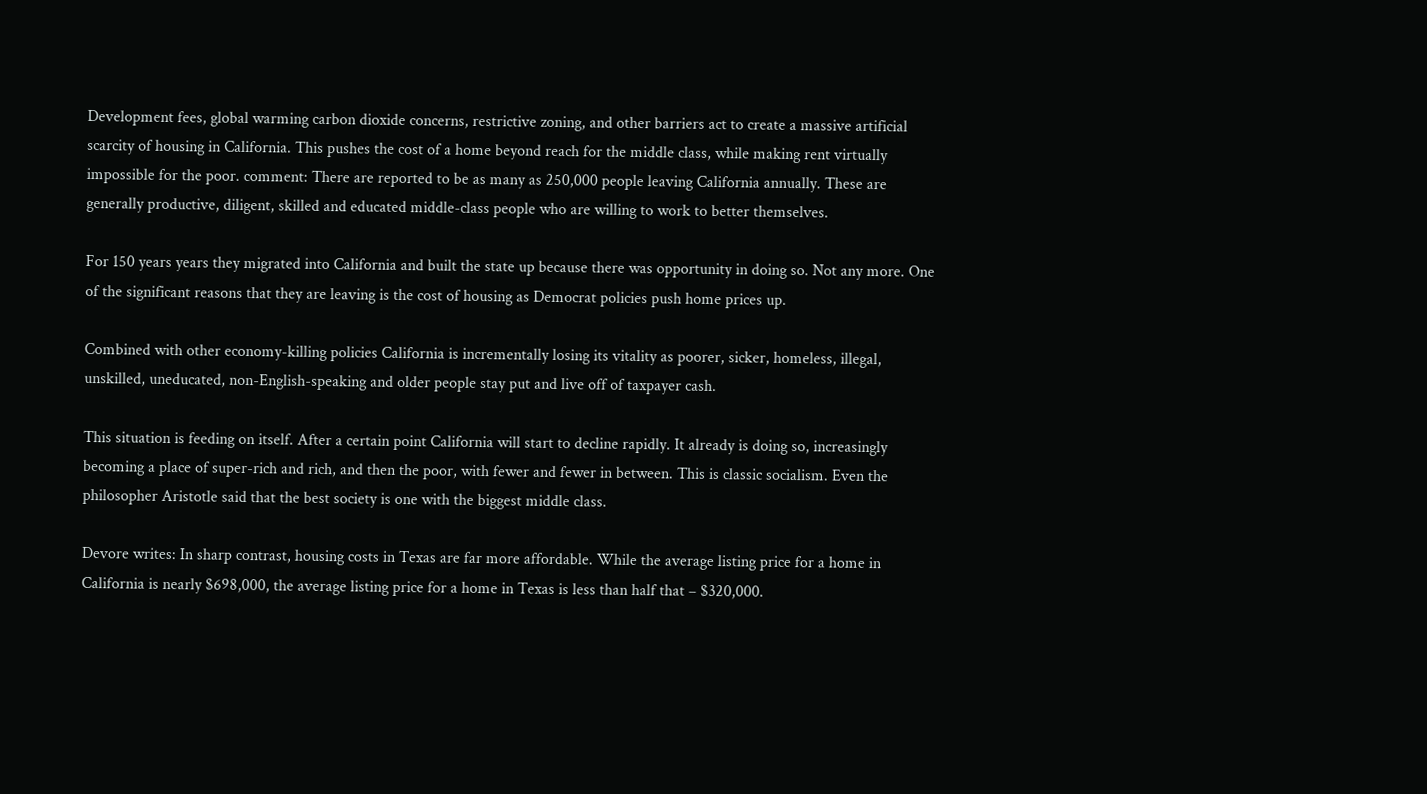Development fees, global warming carbon dioxide concerns, restrictive zoning, and other barriers act to create a massive artificial scarcity of housing in California. This pushes the cost of a home beyond reach for the middle class, while making rent virtually impossible for the poor. comment: There are reported to be as many as 250,000 people leaving California annually. These are generally productive, diligent, skilled and educated middle-class people who are willing to work to better themselves.

For 150 years years they migrated into California and built the state up because there was opportunity in doing so. Not any more. One of the significant reasons that they are leaving is the cost of housing as Democrat policies push home prices up.

Combined with other economy-killing policies California is incrementally losing its vitality as poorer, sicker, homeless, illegal, unskilled, uneducated, non-English-speaking and older people stay put and live off of taxpayer cash.

This situation is feeding on itself. After a certain point California will start to decline rapidly. It already is doing so, increasingly becoming a place of super-rich and rich, and then the poor, with fewer and fewer in between. This is classic socialism. Even the philosopher Aristotle said that the best society is one with the biggest middle class.

Devore writes: In sharp contrast, housing costs in Texas are far more affordable. While the average listing price for a home in California is nearly $698,000, the average listing price for a home in Texas is less than half that – $320,000.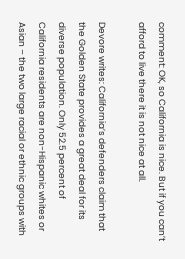comment: OK, so California is nice. But if you can’t afford to live there it is not nice at all.

Devore writes: California’s defenders claim that the Golden State provides a great deal for its diverse population. Only 52.5 percent of California residents are non-Hispanic whites or Asian – the two large racial or ethnic groups with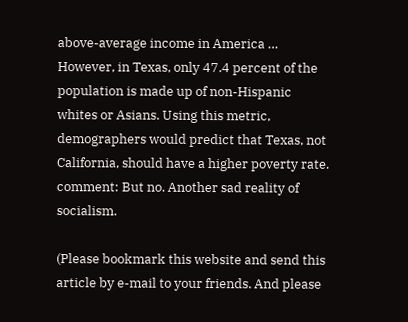above-average income in America … However, in Texas, only 47.4 percent of the population is made up of non-Hispanic whites or Asians. Using this metric, demographers would predict that Texas, not California, should have a higher poverty rate. comment: But no. Another sad reality of socialism.

(Please bookmark this website and send this article by e-mail to your friends. And please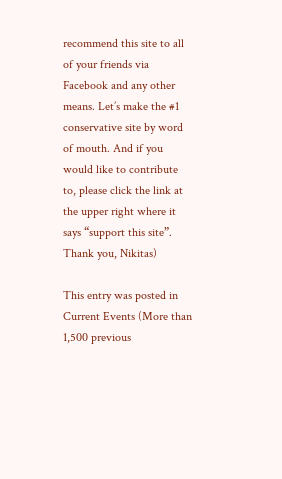recommend this site to all of your friends via Facebook and any other means. Let’s make the #1 conservative site by word of mouth. And if you would like to contribute to, please click the link at the upper right where it says “support this site”. Thank you, Nikitas)

This entry was posted in Current Events (More than 1,500 previous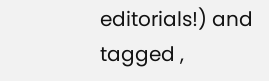editorials!) and tagged ,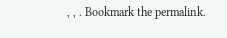, , . Bookmark the permalink.